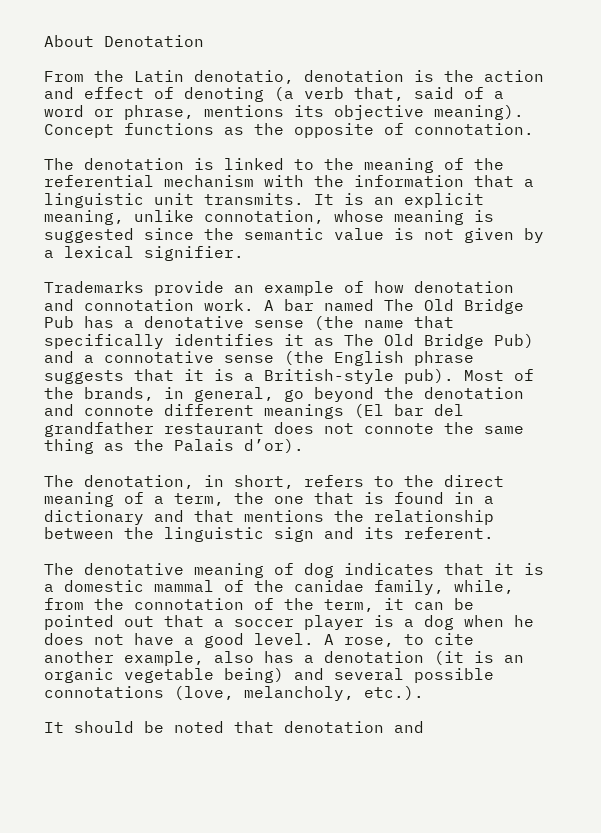About Denotation

From the Latin denotatio, denotation is the action and effect of denoting (a verb that, said of a word or phrase, mentions its objective meaning). Concept functions as the opposite of connotation.

The denotation is linked to the meaning of the referential mechanism with the information that a linguistic unit transmits. It is an explicit meaning, unlike connotation, whose meaning is suggested since the semantic value is not given by a lexical signifier.

Trademarks provide an example of how denotation and connotation work. A bar named The Old Bridge Pub has a denotative sense (the name that specifically identifies it as The Old Bridge Pub) and a connotative sense (the English phrase suggests that it is a British-style pub). Most of the brands, in general, go beyond the denotation and connote different meanings (El bar del grandfather restaurant does not connote the same thing as the Palais d’or).

The denotation, in short, refers to the direct meaning of a term, the one that is found in a dictionary and that mentions the relationship between the linguistic sign and its referent.

The denotative meaning of dog indicates that it is a domestic mammal of the canidae family, while, from the connotation of the term, it can be pointed out that a soccer player is a dog when he does not have a good level. A rose, to cite another example, also has a denotation (it is an organic vegetable being) and several possible connotations (love, melancholy, etc.).

It should be noted that denotation and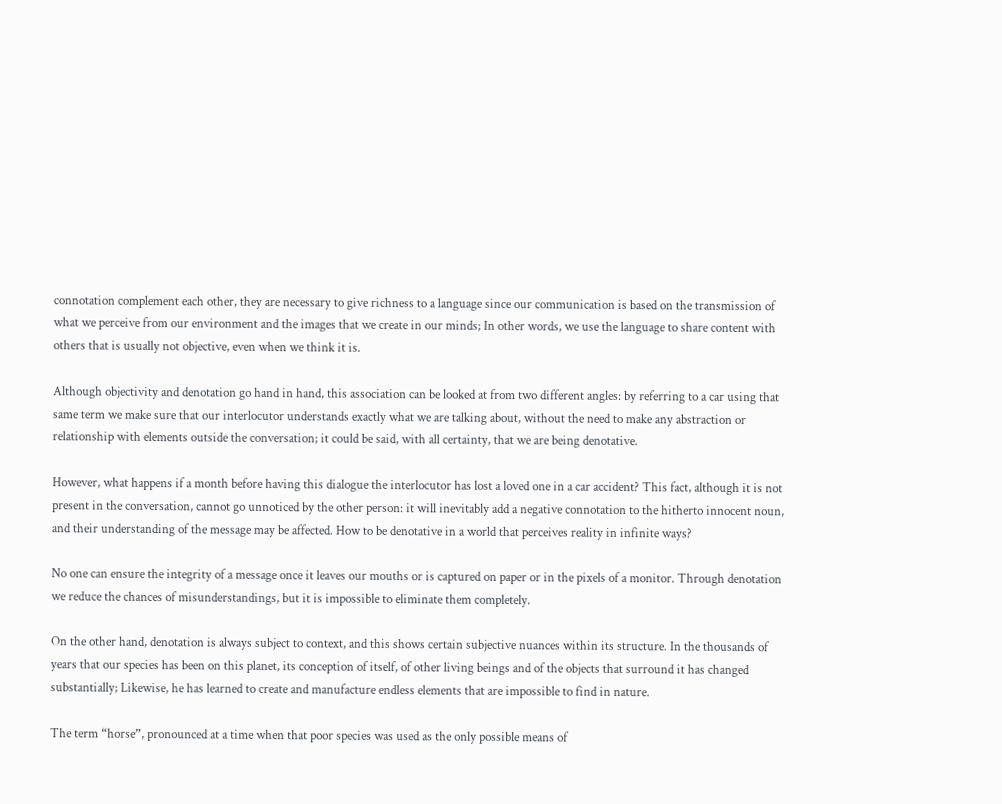connotation complement each other, they are necessary to give richness to a language since our communication is based on the transmission of what we perceive from our environment and the images that we create in our minds; In other words, we use the language to share content with others that is usually not objective, even when we think it is.

Although objectivity and denotation go hand in hand, this association can be looked at from two different angles: by referring to a car using that same term we make sure that our interlocutor understands exactly what we are talking about, without the need to make any abstraction or relationship with elements outside the conversation; it could be said, with all certainty, that we are being denotative.

However, what happens if a month before having this dialogue the interlocutor has lost a loved one in a car accident? This fact, although it is not present in the conversation, cannot go unnoticed by the other person: it will inevitably add a negative connotation to the hitherto innocent noun, and their understanding of the message may be affected. How to be denotative in a world that perceives reality in infinite ways?

No one can ensure the integrity of a message once it leaves our mouths or is captured on paper or in the pixels of a monitor. Through denotation we reduce the chances of misunderstandings, but it is impossible to eliminate them completely.

On the other hand, denotation is always subject to context, and this shows certain subjective nuances within its structure. In the thousands of years that our species has been on this planet, its conception of itself, of other living beings and of the objects that surround it has changed substantially; Likewise, he has learned to create and manufacture endless elements that are impossible to find in nature.

The term “horse”, pronounced at a time when that poor species was used as the only possible means of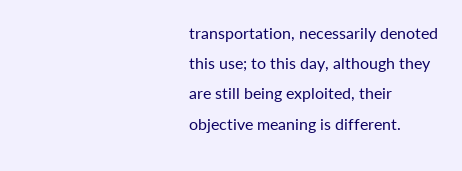transportation, necessarily denoted this use; to this day, although they are still being exploited, their objective meaning is different.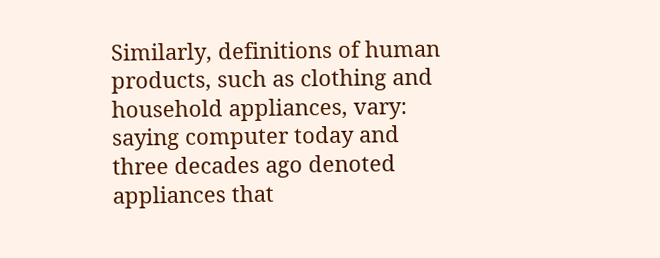Similarly, definitions of human products, such as clothing and household appliances, vary: saying computer today and three decades ago denoted appliances that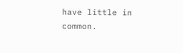have little in common.